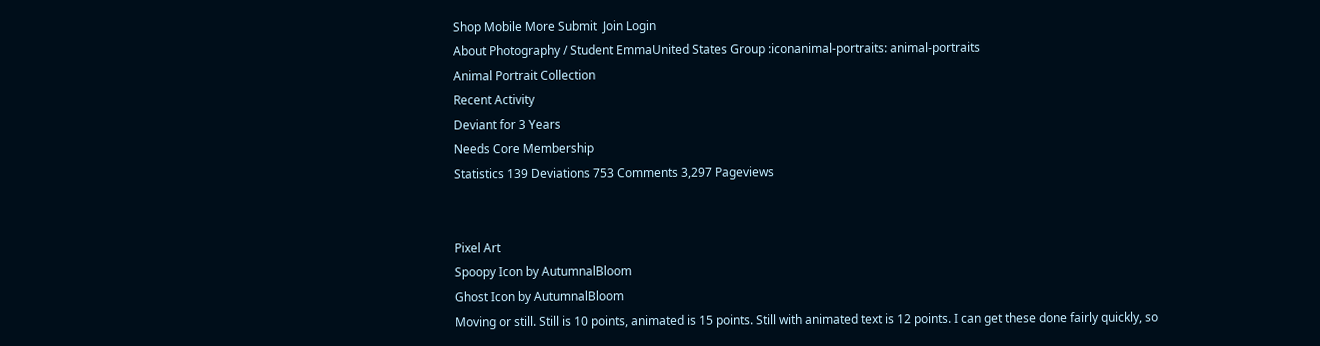Shop Mobile More Submit  Join Login
About Photography / Student EmmaUnited States Group :iconanimal-portraits: animal-portraits
Animal Portrait Collection
Recent Activity
Deviant for 3 Years
Needs Core Membership
Statistics 139 Deviations 753 Comments 3,297 Pageviews


Pixel Art
Spoopy Icon by AutumnalBloom
Ghost Icon by AutumnalBloom
Moving or still. Still is 10 points, animated is 15 points. Still with animated text is 12 points. I can get these done fairly quickly, so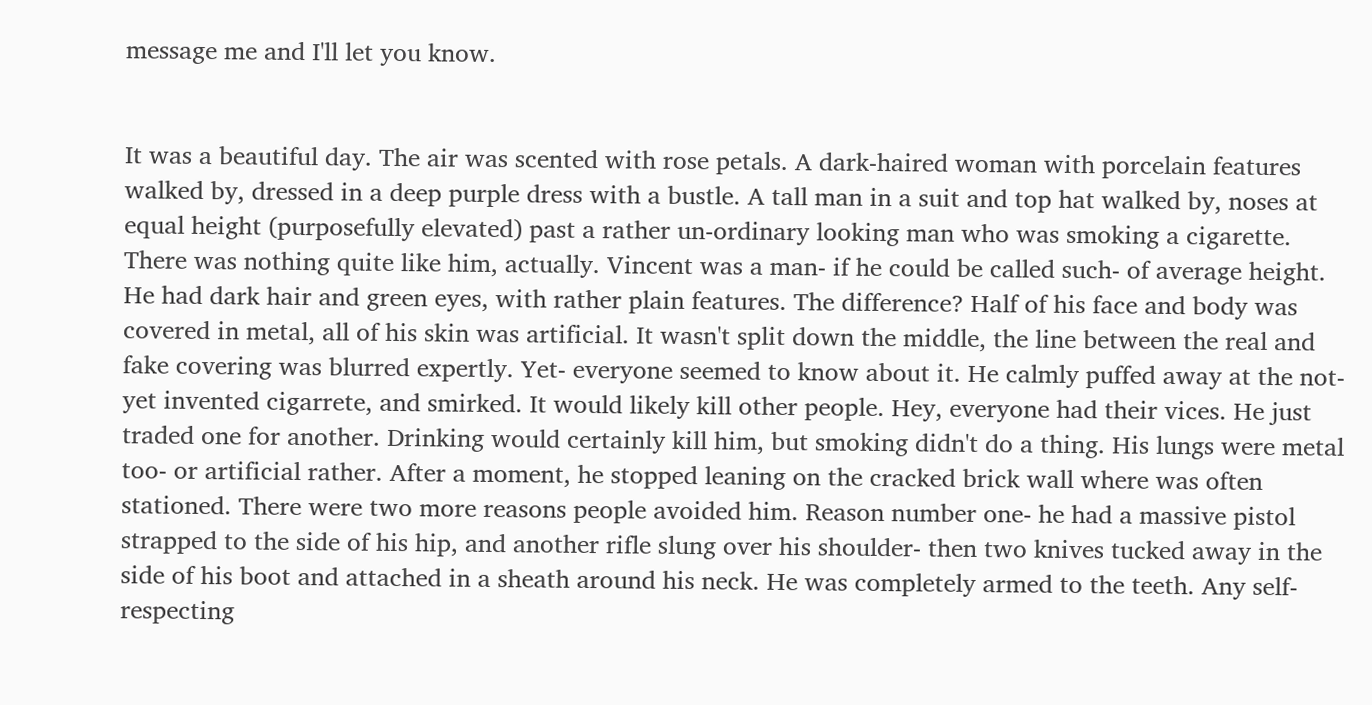message me and I'll let you know.


It was a beautiful day. The air was scented with rose petals. A dark-haired woman with porcelain features walked by, dressed in a deep purple dress with a bustle. A tall man in a suit and top hat walked by, noses at equal height (purposefully elevated) past a rather un-ordinary looking man who was smoking a cigarette. There was nothing quite like him, actually. Vincent was a man- if he could be called such- of average height. He had dark hair and green eyes, with rather plain features. The difference? Half of his face and body was covered in metal, all of his skin was artificial. It wasn't split down the middle, the line between the real and fake covering was blurred expertly. Yet- everyone seemed to know about it. He calmly puffed away at the not-yet invented cigarrete, and smirked. It would likely kill other people. Hey, everyone had their vices. He just traded one for another. Drinking would certainly kill him, but smoking didn't do a thing. His lungs were metal too- or artificial rather. After a moment, he stopped leaning on the cracked brick wall where was often stationed. There were two more reasons people avoided him. Reason number one- he had a massive pistol strapped to the side of his hip, and another rifle slung over his shoulder- then two knives tucked away in the side of his boot and attached in a sheath around his neck. He was completely armed to the teeth. Any self-respecting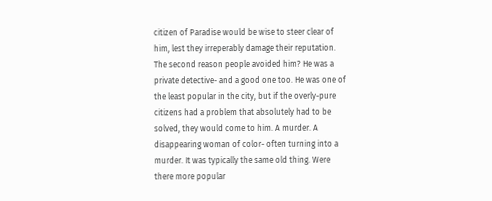citizen of Paradise would be wise to steer clear of him, lest they irreperably damage their reputation. The second reason people avoided him? He was a private detective- and a good one too. He was one of the least popular in the city, but if the overly-pure citizens had a problem that absolutely had to be solved, they would come to him. A murder. A disappearing woman of color- often turning into a murder. It was typically the same old thing. Were there more popular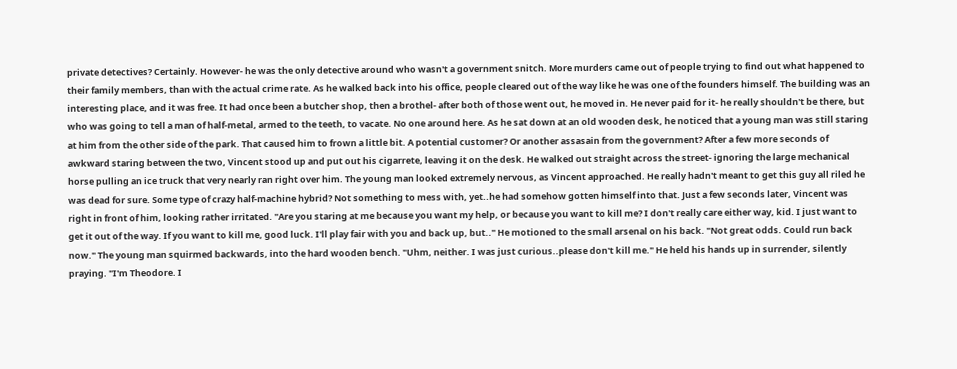private detectives? Certainly. However- he was the only detective around who wasn't a government snitch. More murders came out of people trying to find out what happened to their family members, than with the actual crime rate. As he walked back into his office, people cleared out of the way like he was one of the founders himself. The building was an interesting place, and it was free. It had once been a butcher shop, then a brothel- after both of those went out, he moved in. He never paid for it- he really shouldn't be there, but who was going to tell a man of half-metal, armed to the teeth, to vacate. No one around here. As he sat down at an old wooden desk, he noticed that a young man was still staring at him from the other side of the park. That caused him to frown a little bit. A potential customer? Or another assasain from the government? After a few more seconds of awkward staring between the two, Vincent stood up and put out his cigarrete, leaving it on the desk. He walked out straight across the street- ignoring the large mechanical horse pulling an ice truck that very nearly ran right over him. The young man looked extremely nervous, as Vincent approached. He really hadn't meant to get this guy all riled he was dead for sure. Some type of crazy half-machine hybrid? Not something to mess with, yet..he had somehow gotten himself into that. Just a few seconds later, Vincent was right in front of him, looking rather irritated. "Are you staring at me because you want my help, or because you want to kill me? I don't really care either way, kid. I just want to get it out of the way. If you want to kill me, good luck. I'll play fair with you and back up, but.." He motioned to the small arsenal on his back. "Not great odds. Could run back now." The young man squirmed backwards, into the hard wooden bench. "Uhm, neither. I was just curious..please don't kill me." He held his hands up in surrender, silently praying. "I'm Theodore. I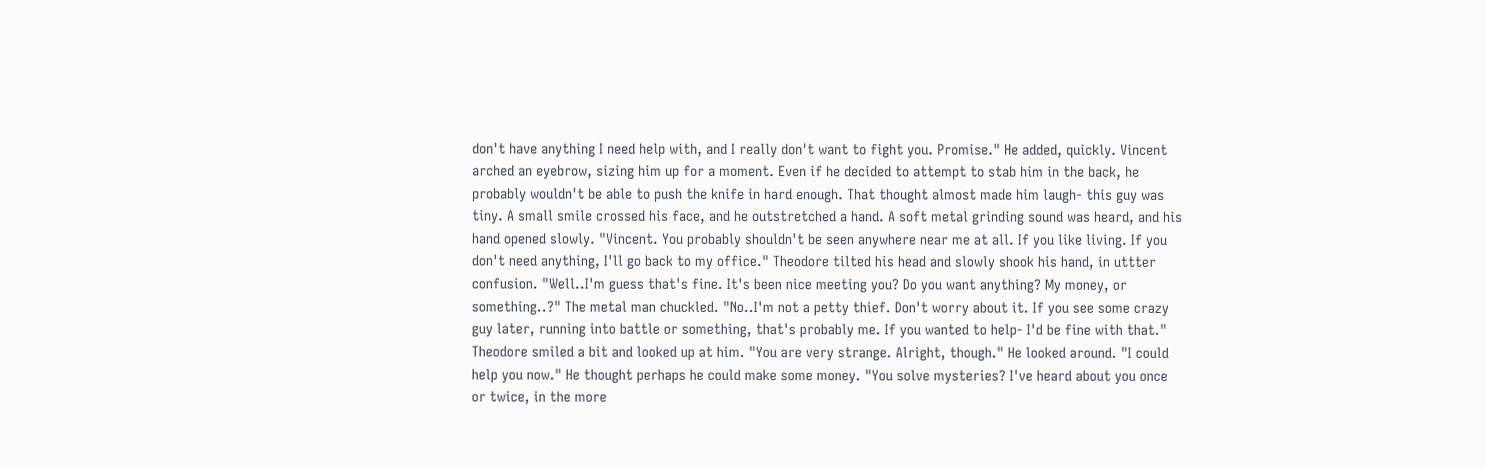don't have anything I need help with, and I really don't want to fight you. Promise." He added, quickly. Vincent arched an eyebrow, sizing him up for a moment. Even if he decided to attempt to stab him in the back, he probably wouldn't be able to push the knife in hard enough. That thought almost made him laugh- this guy was tiny. A small smile crossed his face, and he outstretched a hand. A soft metal grinding sound was heard, and his hand opened slowly. "Vincent. You probably shouldn't be seen anywhere near me at all. If you like living. If you don't need anything, I'll go back to my office." Theodore tilted his head and slowly shook his hand, in uttter confusion. "Well..I'm guess that's fine. It's been nice meeting you? Do you want anything? My money, or something..?" The metal man chuckled. "No..I'm not a petty thief. Don't worry about it. If you see some crazy guy later, running into battle or something, that's probably me. If you wanted to help- I'd be fine with that." Theodore smiled a bit and looked up at him. "You are very strange. Alright, though." He looked around. "I could help you now." He thought perhaps he could make some money. "You solve mysteries? I've heard about you once or twice, in the more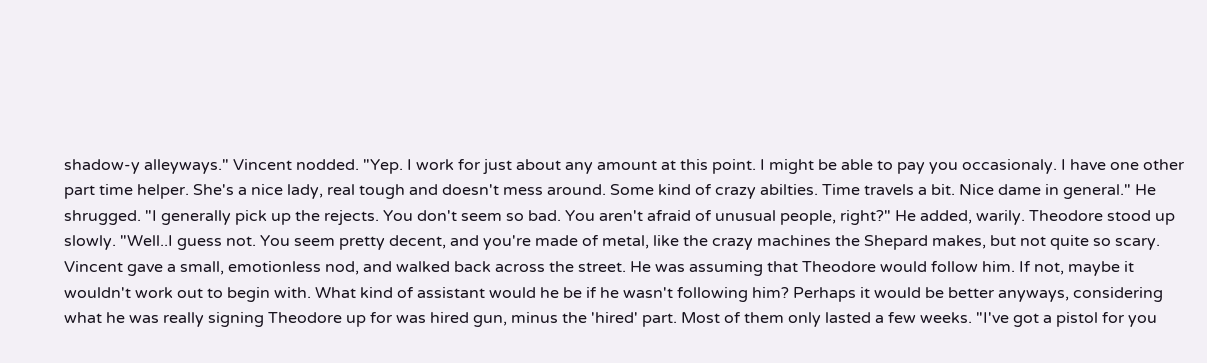shadow-y alleyways." Vincent nodded. "Yep. I work for just about any amount at this point. I might be able to pay you occasionaly. I have one other part time helper. She's a nice lady, real tough and doesn't mess around. Some kind of crazy abilties. Time travels a bit. Nice dame in general." He shrugged. "I generally pick up the rejects. You don't seem so bad. You aren't afraid of unusual people, right?" He added, warily. Theodore stood up slowly. "Well..I guess not. You seem pretty decent, and you're made of metal, like the crazy machines the Shepard makes, but not quite so scary. Vincent gave a small, emotionless nod, and walked back across the street. He was assuming that Theodore would follow him. If not, maybe it wouldn't work out to begin with. What kind of assistant would he be if he wasn't following him? Perhaps it would be better anyways, considering what he was really signing Theodore up for was hired gun, minus the 'hired' part. Most of them only lasted a few weeks. "I've got a pistol for you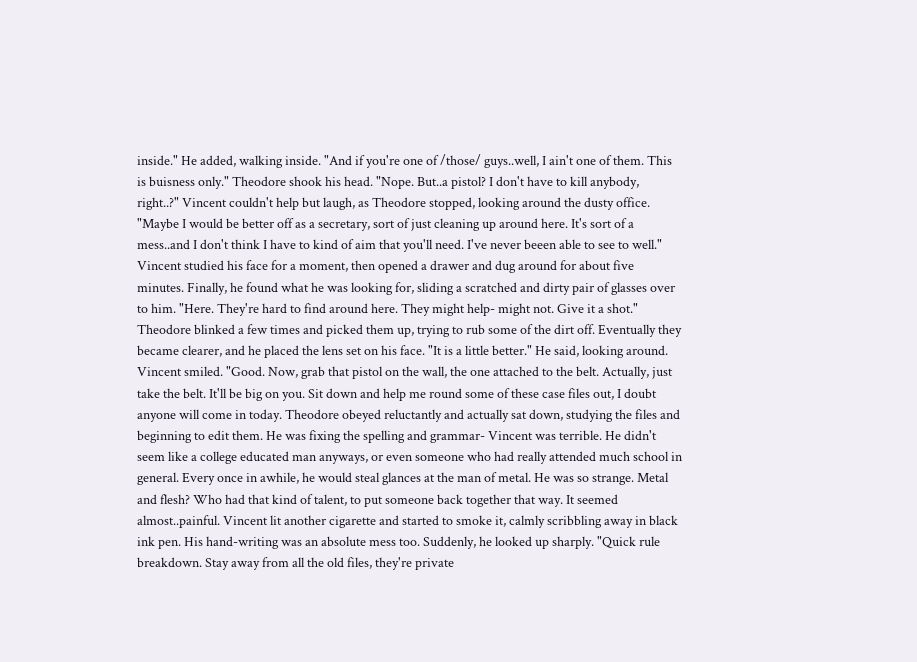inside." He added, walking inside. "And if you're one of /those/ guys..well, I ain't one of them. This is buisness only." Theodore shook his head. "Nope. But..a pistol? I don't have to kill anybody, right..?" Vincent couldn't help but laugh, as Theodore stopped, looking around the dusty office. "Maybe I would be better off as a secretary, sort of just cleaning up around here. It's sort of a mess..and I don't think I have to kind of aim that you'll need. I've never beeen able to see to well."
Vincent studied his face for a moment, then opened a drawer and dug around for about five minutes. Finally, he found what he was looking for, sliding a scratched and dirty pair of glasses over to him. "Here. They're hard to find around here. They might help- might not. Give it a shot." Theodore blinked a few times and picked them up, trying to rub some of the dirt off. Eventually they became clearer, and he placed the lens set on his face. "It is a little better." He said, looking around. Vincent smiled. "Good. Now, grab that pistol on the wall, the one attached to the belt. Actually, just take the belt. It'll be big on you. Sit down and help me round some of these case files out, I doubt anyone will come in today. Theodore obeyed reluctantly and actually sat down, studying the files and beginning to edit them. He was fixing the spelling and grammar- Vincent was terrible. He didn't seem like a college educated man anyways, or even someone who had really attended much school in general. Every once in awhile, he would steal glances at the man of metal. He was so strange. Metal and flesh? Who had that kind of talent, to put someone back together that way. It seemed almost..painful. Vincent lit another cigarette and started to smoke it, calmly scribbling away in black ink pen. His hand-writing was an absolute mess too. Suddenly, he looked up sharply. "Quick rule breakdown. Stay away from all the old files, they're private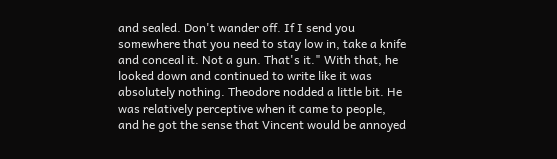and sealed. Don't wander off. If I send you somewhere that you need to stay low in, take a knife and conceal it. Not a gun. That's it." With that, he looked down and continued to write like it was absolutely nothing. Theodore nodded a little bit. He was relatively perceptive when it came to people, and he got the sense that Vincent would be annoyed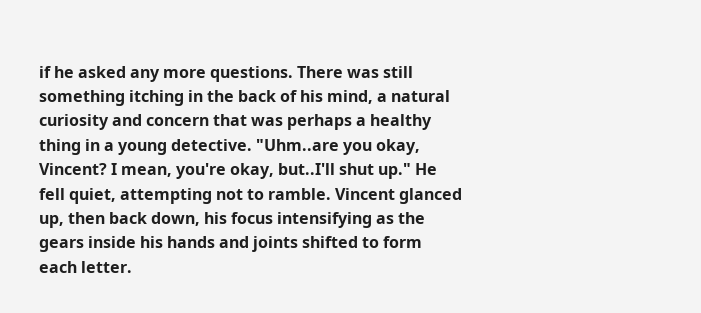if he asked any more questions. There was still something itching in the back of his mind, a natural curiosity and concern that was perhaps a healthy thing in a young detective. "Uhm..are you okay, Vincent? I mean, you're okay, but..I'll shut up." He fell quiet, attempting not to ramble. Vincent glanced up, then back down, his focus intensifying as the gears inside his hands and joints shifted to form each letter.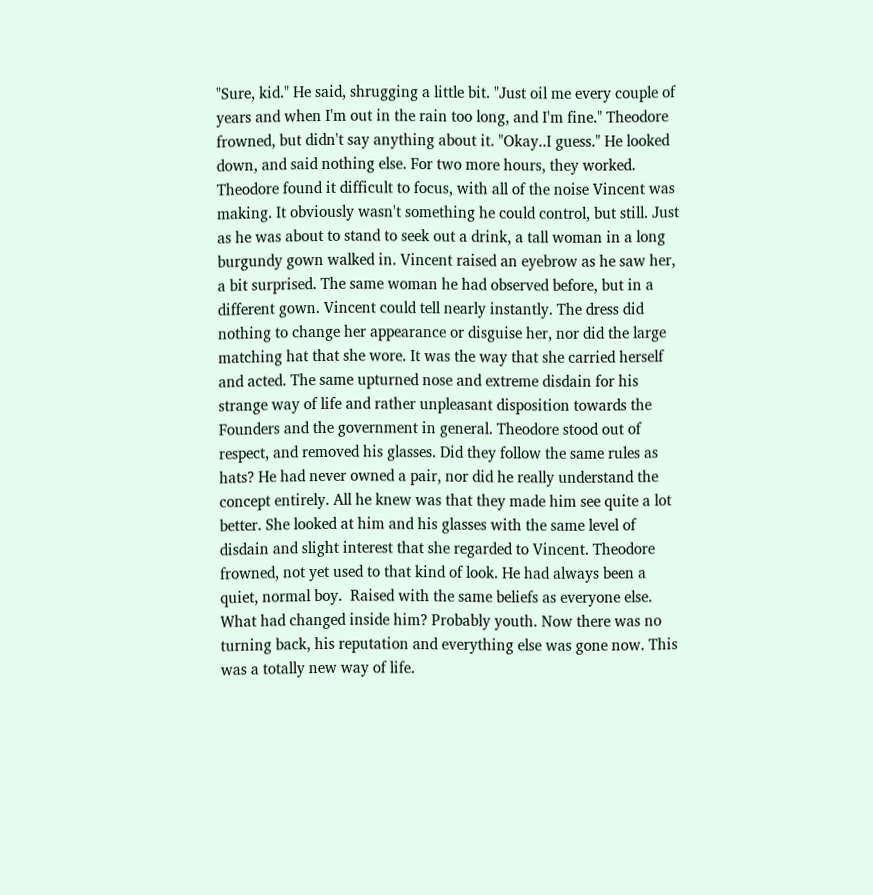"Sure, kid." He said, shrugging a little bit. "Just oil me every couple of years and when I'm out in the rain too long, and I'm fine." Theodore frowned, but didn't say anything about it. "Okay..I guess." He looked down, and said nothing else. For two more hours, they worked. Theodore found it difficult to focus, with all of the noise Vincent was making. It obviously wasn't something he could control, but still. Just as he was about to stand to seek out a drink, a tall woman in a long burgundy gown walked in. Vincent raised an eyebrow as he saw her, a bit surprised. The same woman he had observed before, but in a different gown. Vincent could tell nearly instantly. The dress did nothing to change her appearance or disguise her, nor did the large matching hat that she wore. It was the way that she carried herself and acted. The same upturned nose and extreme disdain for his strange way of life and rather unpleasant disposition towards the Founders and the government in general. Theodore stood out of respect, and removed his glasses. Did they follow the same rules as hats? He had never owned a pair, nor did he really understand the concept entirely. All he knew was that they made him see quite a lot better. She looked at him and his glasses with the same level of disdain and slight interest that she regarded to Vincent. Theodore frowned, not yet used to that kind of look. He had always been a quiet, normal boy.  Raised with the same beliefs as everyone else. What had changed inside him? Probably youth. Now there was no turning back, his reputation and everything else was gone now. This was a totally new way of life.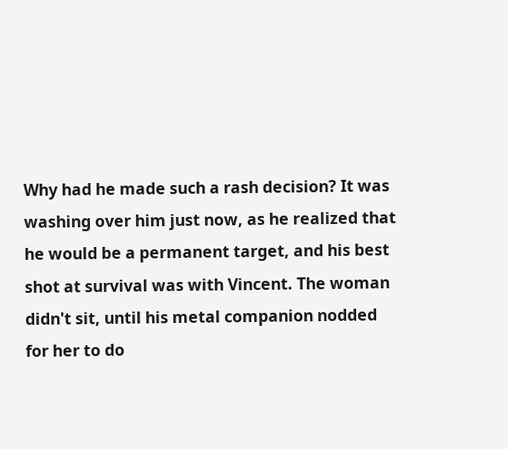Why had he made such a rash decision? It was washing over him just now, as he realized that he would be a permanent target, and his best shot at survival was with Vincent. The woman didn't sit, until his metal companion nodded for her to do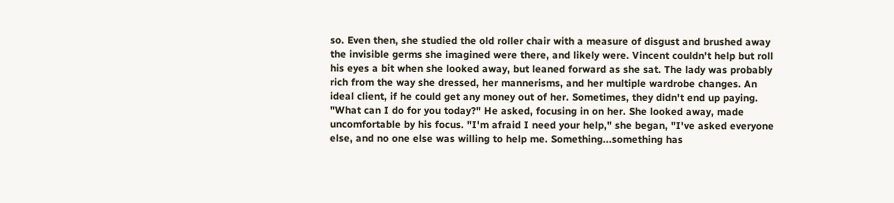so. Even then, she studied the old roller chair with a measure of disgust and brushed away the invisible germs she imagined were there, and likely were. Vincent couldn't help but roll his eyes a bit when she looked away, but leaned forward as she sat. The lady was probably rich from the way she dressed, her mannerisms, and her multiple wardrobe changes. An ideal client, if he could get any money out of her. Sometimes, they didn't end up paying. "What can I do for you today?" He asked, focusing in on her. She looked away, made uncomfortable by his focus. "I'm afraid I need your help," she began, "I've asked everyone else, and no one else was willing to help me. Something...something has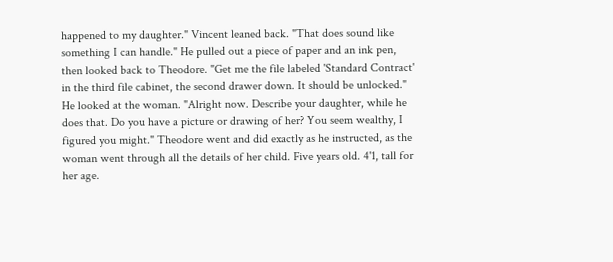happened to my daughter." Vincent leaned back. "That does sound like something I can handle." He pulled out a piece of paper and an ink pen, then looked back to Theodore. "Get me the file labeled 'Standard Contract' in the third file cabinet, the second drawer down. It should be unlocked." He looked at the woman. "Alright now. Describe your daughter, while he does that. Do you have a picture or drawing of her? You seem wealthy, I figured you might." Theodore went and did exactly as he instructed, as the woman went through all the details of her child. Five years old. 4'1, tall for her age.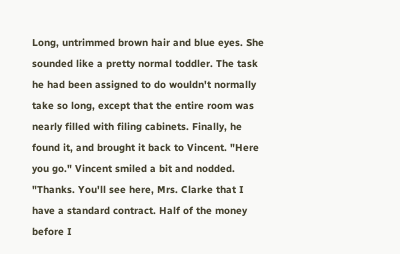Long, untrimmed brown hair and blue eyes. She sounded like a pretty normal toddler. The task he had been assigned to do wouldn't normally take so long, except that the entire room was nearly filled with filing cabinets. Finally, he found it, and brought it back to Vincent. "Here you go." Vincent smiled a bit and nodded. "Thanks. You'll see here, Mrs. Clarke that I have a standard contract. Half of the money before I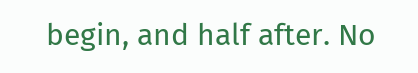begin, and half after. No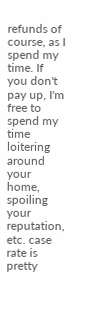refunds of course, as I spend my time. If you don't pay up, I'm free to spend my time loitering around your home, spoiling your reputation, etc. case rate is pretty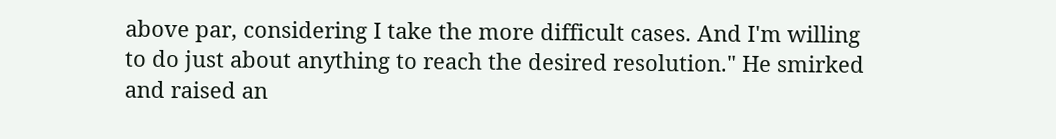above par, considering I take the more difficult cases. And I'm willing to do just about anything to reach the desired resolution." He smirked and raised an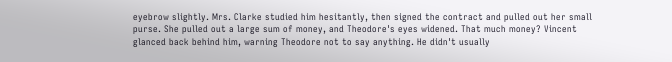eyebrow slightly. Mrs. Clarke studied him hesitantly, then signed the contract and pulled out her small purse. She pulled out a large sum of money, and Theodore's eyes widened. That much money? Vincent glanced back behind him, warning Theodore not to say anything. He didn't usually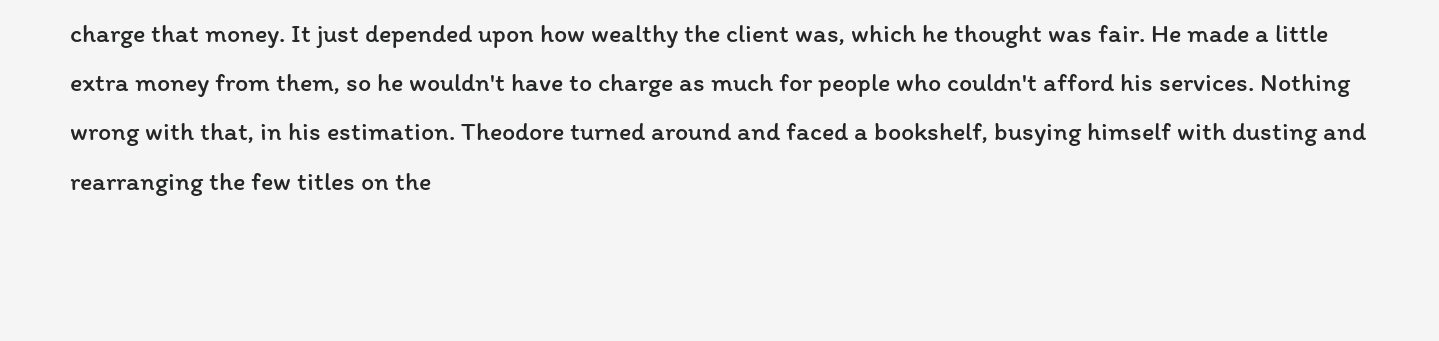charge that money. It just depended upon how wealthy the client was, which he thought was fair. He made a little extra money from them, so he wouldn't have to charge as much for people who couldn't afford his services. Nothing wrong with that, in his estimation. Theodore turned around and faced a bookshelf, busying himself with dusting and rearranging the few titles on the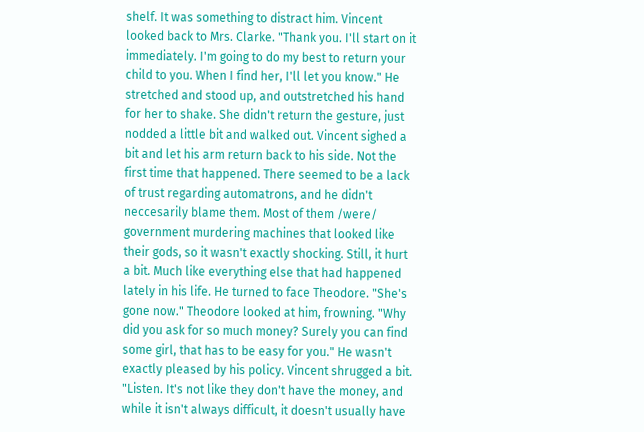shelf. It was something to distract him. Vincent looked back to Mrs. Clarke. "Thank you. I'll start on it immediately. I'm going to do my best to return your child to you. When I find her, I'll let you know." He stretched and stood up, and outstretched his hand for her to shake. She didn't return the gesture, just nodded a little bit and walked out. Vincent sighed a bit and let his arm return back to his side. Not the first time that happened. There seemed to be a lack of trust regarding automatrons, and he didn't neccesarily blame them. Most of them /were/ government murdering machines that looked like their gods, so it wasn't exactly shocking. Still, it hurt a bit. Much like everything else that had happened lately in his life. He turned to face Theodore. "She's gone now." Theodore looked at him, frowning. "Why did you ask for so much money? Surely you can find some girl, that has to be easy for you." He wasn't exactly pleased by his policy. Vincent shrugged a bit. "Listen. It's not like they don't have the money, and while it isn't always difficult, it doesn't usually have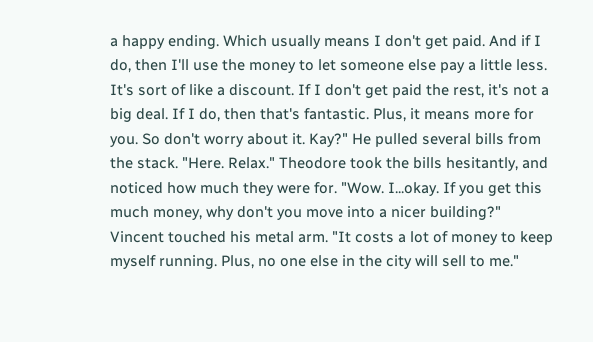a happy ending. Which usually means I don't get paid. And if I do, then I'll use the money to let someone else pay a little less. It's sort of like a discount. If I don't get paid the rest, it's not a big deal. If I do, then that's fantastic. Plus, it means more for you. So don't worry about it. Kay?" He pulled several bills from the stack. "Here. Relax." Theodore took the bills hesitantly, and noticed how much they were for. "Wow. I...okay. If you get this much money, why don't you move into a nicer building?" Vincent touched his metal arm. "It costs a lot of money to keep myself running. Plus, no one else in the city will sell to me."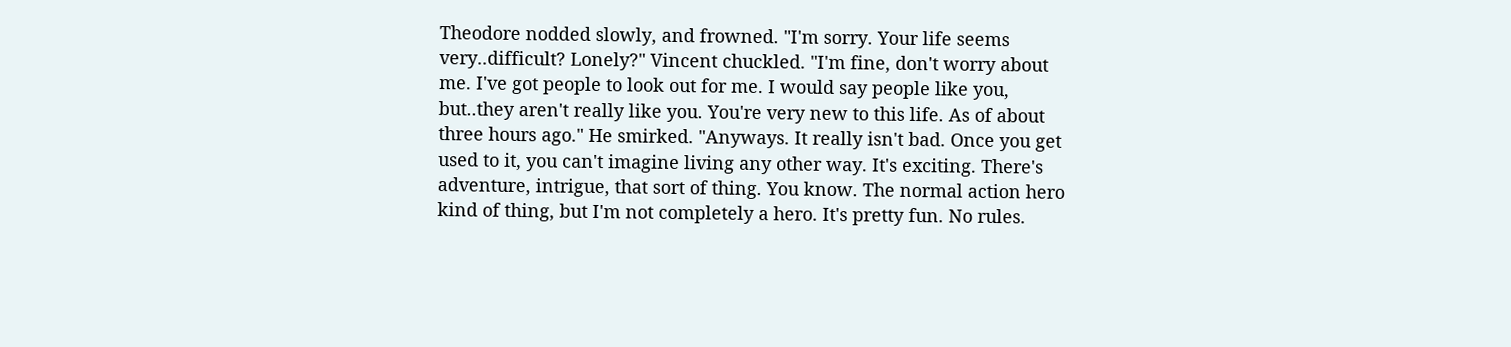Theodore nodded slowly, and frowned. "I'm sorry. Your life seems very..difficult? Lonely?" Vincent chuckled. "I'm fine, don't worry about me. I've got people to look out for me. I would say people like you, but..they aren't really like you. You're very new to this life. As of about three hours ago." He smirked. "Anyways. It really isn't bad. Once you get used to it, you can't imagine living any other way. It's exciting. There's adventure, intrigue, that sort of thing. You know. The normal action hero kind of thing, but I'm not completely a hero. It's pretty fun. No rules.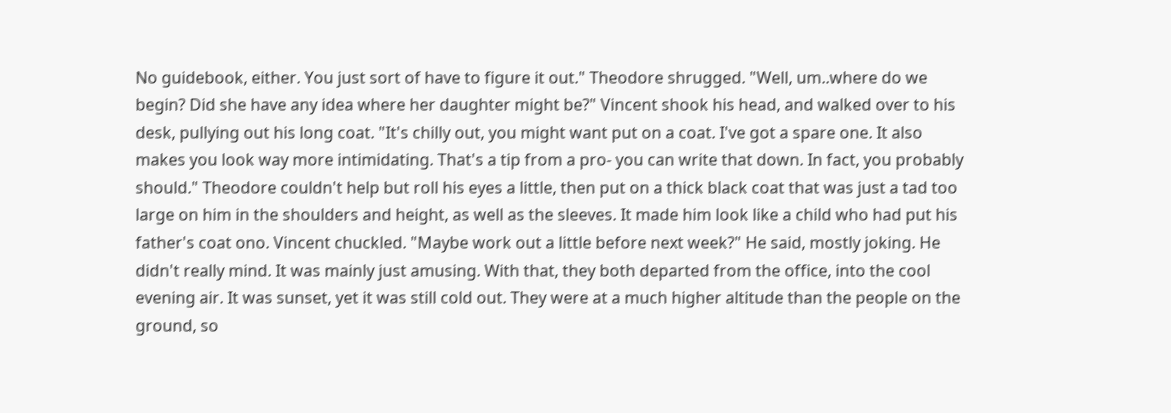No guidebook, either. You just sort of have to figure it out." Theodore shrugged. "Well, um..where do we begin? Did she have any idea where her daughter might be?" Vincent shook his head, and walked over to his desk, pullying out his long coat. "It's chilly out, you might want put on a coat. I've got a spare one. It also makes you look way more intimidating. That's a tip from a pro- you can write that down. In fact, you probably should." Theodore couldn't help but roll his eyes a little, then put on a thick black coat that was just a tad too large on him in the shoulders and height, as well as the sleeves. It made him look like a child who had put his father's coat ono. Vincent chuckled. "Maybe work out a little before next week?" He said, mostly joking. He didn't really mind. It was mainly just amusing. With that, they both departed from the office, into the cool evening air. It was sunset, yet it was still cold out. They were at a much higher altitude than the people on the ground, so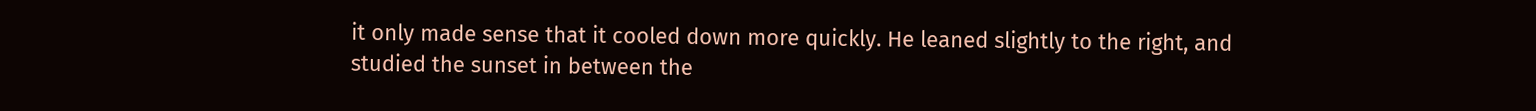it only made sense that it cooled down more quickly. He leaned slightly to the right, and studied the sunset in between the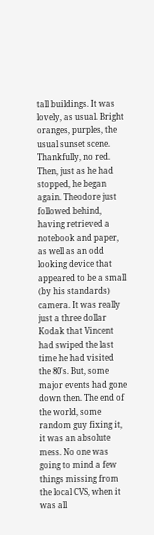tall buildings. It was lovely, as usual. Bright oranges, purples, the usual sunset scene. Thankfully, no red. Then, just as he had stopped, he began again. Theodore just followed behind, having retrieved a notebook and paper, as well as an odd looking device that appeared to be a small (by his standards) camera. It was really just a three dollar Kodak that Vincent had swiped the last time he had visited the 80's. But, some major events had gone down then. The end of the world, some random guy fixing it, it was an absolute mess. No one was going to mind a few things missing from the local CVS, when it was all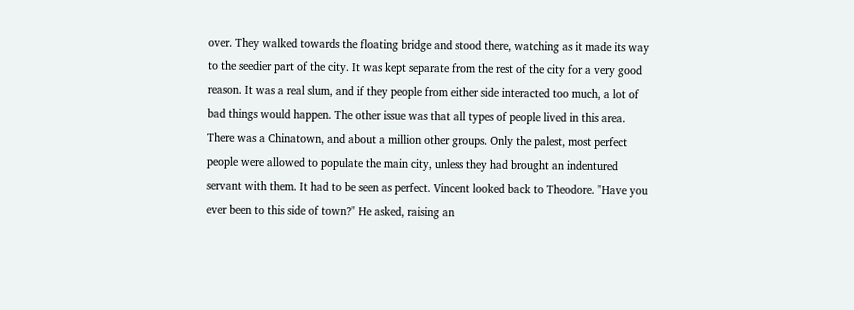over. They walked towards the floating bridge and stood there, watching as it made its way to the seedier part of the city. It was kept separate from the rest of the city for a very good reason. It was a real slum, and if they people from either side interacted too much, a lot of bad things would happen. The other issue was that all types of people lived in this area. There was a Chinatown, and about a million other groups. Only the palest, most perfect people were allowed to populate the main city, unless they had brought an indentured servant with them. It had to be seen as perfect. Vincent looked back to Theodore. "Have you ever been to this side of town?" He asked, raising an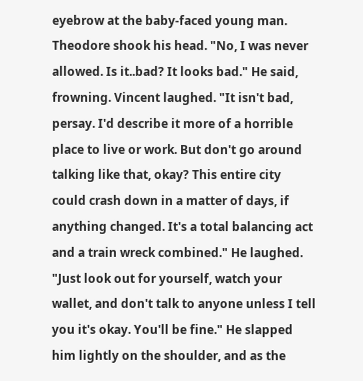eyebrow at the baby-faced young man. Theodore shook his head. "No, I was never allowed. Is it..bad? It looks bad." He said, frowning. Vincent laughed. "It isn't bad, persay. I'd describe it more of a horrible place to live or work. But don't go around talking like that, okay? This entire city could crash down in a matter of days, if anything changed. It's a total balancing act and a train wreck combined." He laughed. "Just look out for yourself, watch your wallet, and don't talk to anyone unless I tell you it's okay. You'll be fine." He slapped him lightly on the shoulder, and as the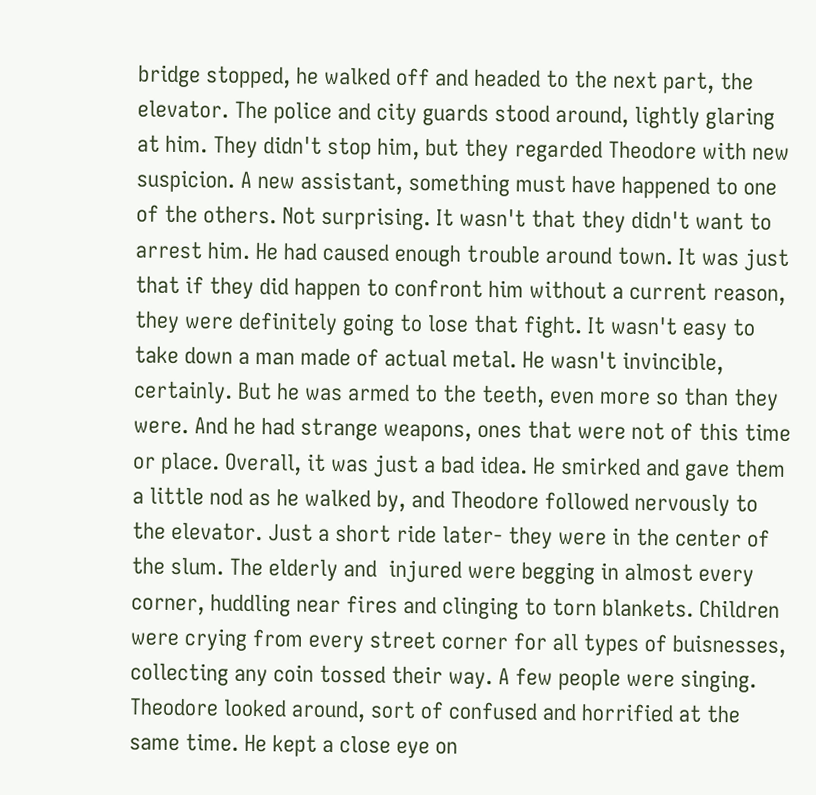bridge stopped, he walked off and headed to the next part, the elevator. The police and city guards stood around, lightly glaring at him. They didn't stop him, but they regarded Theodore with new suspicion. A new assistant, something must have happened to one of the others. Not surprising. It wasn't that they didn't want to arrest him. He had caused enough trouble around town. It was just that if they did happen to confront him without a current reason, they were definitely going to lose that fight. It wasn't easy to take down a man made of actual metal. He wasn't invincible, certainly. But he was armed to the teeth, even more so than they were. And he had strange weapons, ones that were not of this time or place. Overall, it was just a bad idea. He smirked and gave them a little nod as he walked by, and Theodore followed nervously to the elevator. Just a short ride later- they were in the center of the slum. The elderly and  injured were begging in almost every corner, huddling near fires and clinging to torn blankets. Children were crying from every street corner for all types of buisnesses, collecting any coin tossed their way. A few people were singing. Theodore looked around, sort of confused and horrified at the same time. He kept a close eye on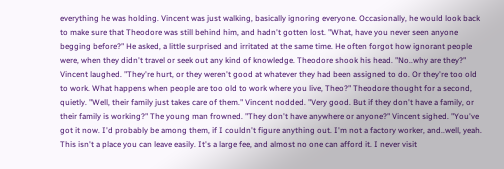everything he was holding. Vincent was just walking, basically ignoring everyone. Occasionally, he would look back to make sure that Theodore was still behind him, and hadn't gotten lost. "What, have you never seen anyone begging before?" He asked, a little surprised and irritated at the same time. He often forgot how ignorant people were, when they didn't travel or seek out any kind of knowledge. Theodore shook his head. "No..why are they?" Vincent laughed. "They're hurt, or they weren't good at whatever they had been assigned to do. Or they're too old to work. What happens when people are too old to work where you live, Theo?" Theodore thought for a second, quietly. "Well, their family just takes care of them." Vincent nodded. "Very good. But if they don't have a family, or their family is working?" The young man frowned. "They don't have anywhere or anyone?" Vincent sighed. "You've got it now. I'd probably be among them, if I couldn't figure anything out. I'm not a factory worker, and..well, yeah. This isn't a place you can leave easily. It's a large fee, and almost no one can afford it. I never visit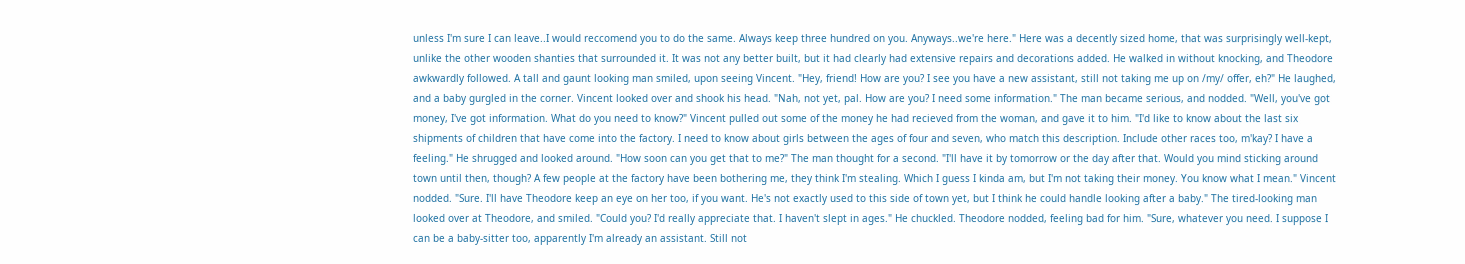unless I'm sure I can leave..I would reccomend you to do the same. Always keep three hundred on you. Anyways..we're here." Here was a decently sized home, that was surprisingly well-kept, unlike the other wooden shanties that surrounded it. It was not any better built, but it had clearly had extensive repairs and decorations added. He walked in without knocking, and Theodore awkwardly followed. A tall and gaunt looking man smiled, upon seeing Vincent. "Hey, friend! How are you? I see you have a new assistant, still not taking me up on /my/ offer, eh?" He laughed, and a baby gurgled in the corner. Vincent looked over and shook his head. "Nah, not yet, pal. How are you? I need some information." The man became serious, and nodded. "Well, you've got money, I've got information. What do you need to know?" Vincent pulled out some of the money he had recieved from the woman, and gave it to him. "I'd like to know about the last six shipments of children that have come into the factory. I need to know about girls between the ages of four and seven, who match this description. Include other races too, m'kay? I have a feeling." He shrugged and looked around. "How soon can you get that to me?" The man thought for a second. "I'll have it by tomorrow or the day after that. Would you mind sticking around town until then, though? A few people at the factory have been bothering me, they think I'm stealing. Which I guess I kinda am, but I'm not taking their money. You know what I mean." Vincent nodded. "Sure. I'll have Theodore keep an eye on her too, if you want. He's not exactly used to this side of town yet, but I think he could handle looking after a baby." The tired-looking man looked over at Theodore, and smiled. "Could you? I'd really appreciate that. I haven't slept in ages." He chuckled. Theodore nodded, feeling bad for him. "Sure, whatever you need. I suppose I can be a baby-sitter too, apparently I'm already an assistant. Still not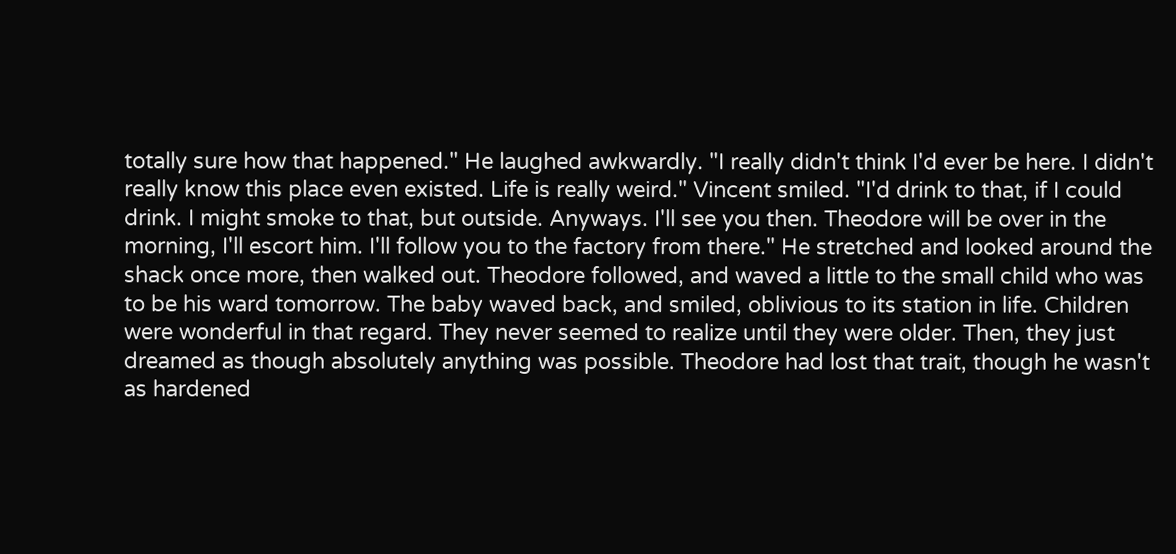totally sure how that happened." He laughed awkwardly. "I really didn't think I'd ever be here. I didn't really know this place even existed. Life is really weird." Vincent smiled. "I'd drink to that, if I could drink. I might smoke to that, but outside. Anyways. I'll see you then. Theodore will be over in the morning, I'll escort him. I'll follow you to the factory from there." He stretched and looked around the shack once more, then walked out. Theodore followed, and waved a little to the small child who was to be his ward tomorrow. The baby waved back, and smiled, oblivious to its station in life. Children were wonderful in that regard. They never seemed to realize until they were older. Then, they just dreamed as though absolutely anything was possible. Theodore had lost that trait, though he wasn't as hardened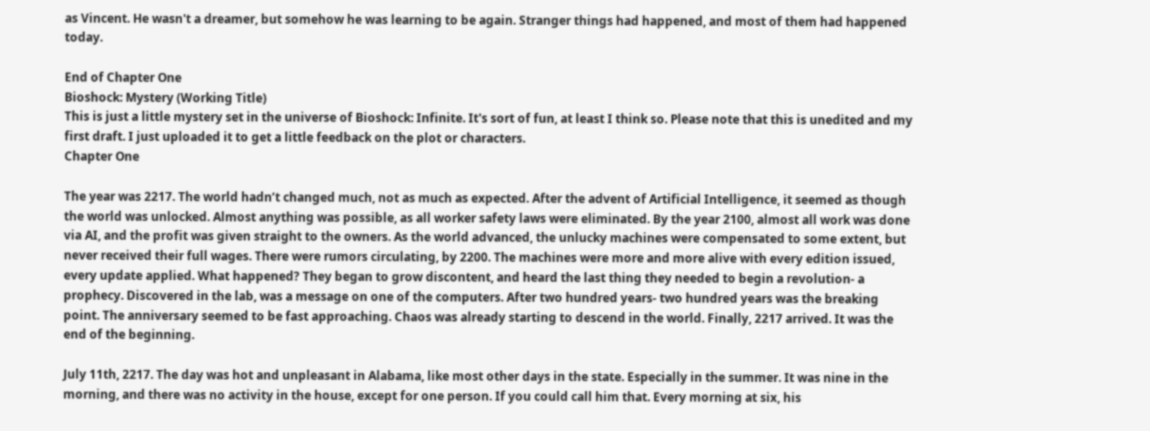as Vincent. He wasn't a dreamer, but somehow he was learning to be again. Stranger things had happened, and most of them had happened today.

End of Chapter One
Bioshock: Mystery (Working Title)
This is just a little mystery set in the universe of Bioshock: Infinite. It's sort of fun, at least I think so. Please note that this is unedited and my first draft. I just uploaded it to get a little feedback on the plot or characters.
Chapter One

The year was 2217. The world hadn’t changed much, not as much as expected. After the advent of Artificial Intelligence, it seemed as though the world was unlocked. Almost anything was possible, as all worker safety laws were eliminated. By the year 2100, almost all work was done via AI, and the profit was given straight to the owners. As the world advanced, the unlucky machines were compensated to some extent, but never received their full wages. There were rumors circulating, by 2200. The machines were more and more alive with every edition issued, every update applied. What happened? They began to grow discontent, and heard the last thing they needed to begin a revolution- a prophecy. Discovered in the lab, was a message on one of the computers. After two hundred years- two hundred years was the breaking point. The anniversary seemed to be fast approaching. Chaos was already starting to descend in the world. Finally, 2217 arrived. It was the end of the beginning.

July 11th, 2217. The day was hot and unpleasant in Alabama, like most other days in the state. Especially in the summer. It was nine in the morning, and there was no activity in the house, except for one person. If you could call him that. Every morning at six, his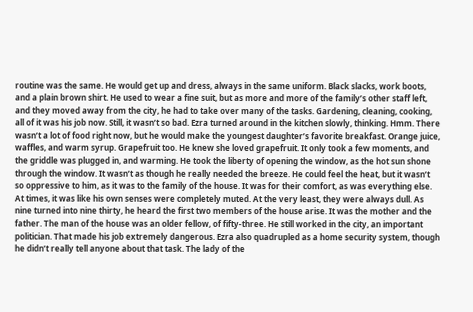routine was the same. He would get up and dress, always in the same uniform. Black slacks, work boots, and a plain brown shirt. He used to wear a fine suit, but as more and more of the family’s other staff left, and they moved away from the city, he had to take over many of the tasks. Gardening, cleaning, cooking, all of it was his job now. Still, it wasn’t so bad. Ezra turned around in the kitchen slowly, thinking. Hmm. There wasn’t a lot of food right now, but he would make the youngest daughter’s favorite breakfast. Orange juice, waffles, and warm syrup. Grapefruit too. He knew she loved grapefruit. It only took a few moments, and the griddle was plugged in, and warming. He took the liberty of opening the window, as the hot sun shone through the window. It wasn’t as though he really needed the breeze. He could feel the heat, but it wasn’t so oppressive to him, as it was to the family of the house. It was for their comfort, as was everything else. At times, it was like his own senses were completely muted. At the very least, they were always dull. As nine turned into nine thirty, he heard the first two members of the house arise. It was the mother and the father. The man of the house was an older fellow, of fifty-three. He still worked in the city, an important politician. That made his job extremely dangerous. Ezra also quadrupled as a home security system, though he didn’t really tell anyone about that task. The lady of the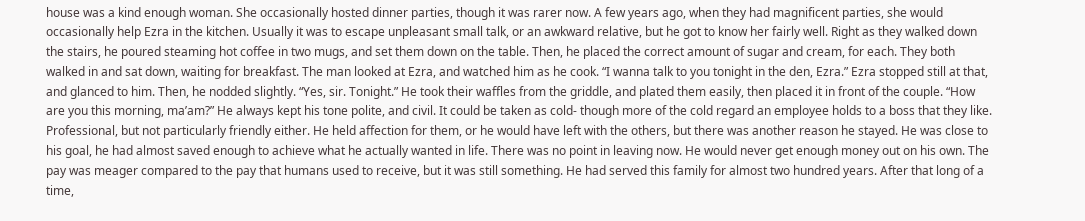house was a kind enough woman. She occasionally hosted dinner parties, though it was rarer now. A few years ago, when they had magnificent parties, she would occasionally help Ezra in the kitchen. Usually it was to escape unpleasant small talk, or an awkward relative, but he got to know her fairly well. Right as they walked down the stairs, he poured steaming hot coffee in two mugs, and set them down on the table. Then, he placed the correct amount of sugar and cream, for each. They both walked in and sat down, waiting for breakfast. The man looked at Ezra, and watched him as he cook. “I wanna talk to you tonight in the den, Ezra.” Ezra stopped still at that, and glanced to him. Then, he nodded slightly. “Yes, sir. Tonight.” He took their waffles from the griddle, and plated them easily, then placed it in front of the couple. “How are you this morning, ma’am?” He always kept his tone polite, and civil. It could be taken as cold- though more of the cold regard an employee holds to a boss that they like. Professional, but not particularly friendly either. He held affection for them, or he would have left with the others, but there was another reason he stayed. He was close to his goal, he had almost saved enough to achieve what he actually wanted in life. There was no point in leaving now. He would never get enough money out on his own. The pay was meager compared to the pay that humans used to receive, but it was still something. He had served this family for almost two hundred years. After that long of a time,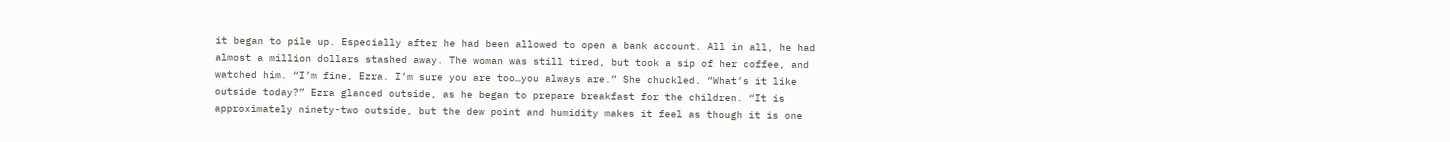it began to pile up. Especially after he had been allowed to open a bank account. All in all, he had almost a million dollars stashed away. The woman was still tired, but took a sip of her coffee, and watched him. “I’m fine, Ezra. I’m sure you are too…you always are.” She chuckled. “What’s it like outside today?” Ezra glanced outside, as he began to prepare breakfast for the children. “It is approximately ninety-two outside, but the dew point and humidity makes it feel as though it is one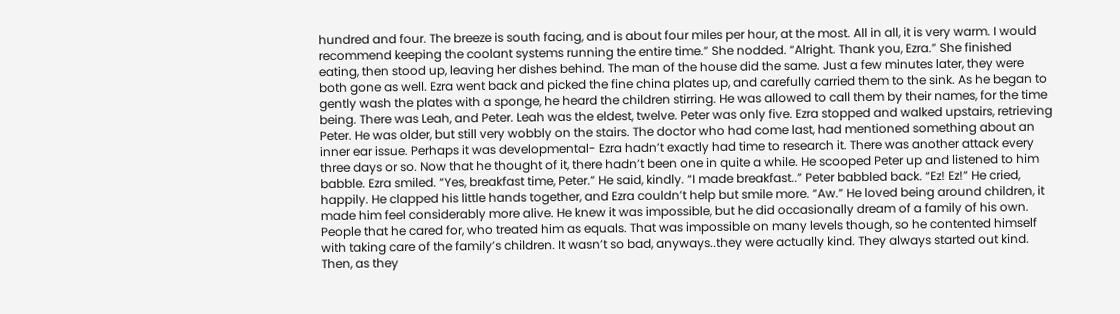hundred and four. The breeze is south facing, and is about four miles per hour, at the most. All in all, it is very warm. I would recommend keeping the coolant systems running the entire time.” She nodded. “Alright. Thank you, Ezra.” She finished eating, then stood up, leaving her dishes behind. The man of the house did the same. Just a few minutes later, they were both gone as well. Ezra went back and picked the fine china plates up, and carefully carried them to the sink. As he began to gently wash the plates with a sponge, he heard the children stirring. He was allowed to call them by their names, for the time being. There was Leah, and Peter. Leah was the eldest, twelve. Peter was only five. Ezra stopped and walked upstairs, retrieving Peter. He was older, but still very wobbly on the stairs. The doctor who had come last, had mentioned something about an inner ear issue. Perhaps it was developmental- Ezra hadn’t exactly had time to research it. There was another attack every three days or so. Now that he thought of it, there hadn’t been one in quite a while. He scooped Peter up and listened to him babble. Ezra smiled. “Yes, breakfast time, Peter.” He said, kindly. “I made breakfast..” Peter babbled back. “Ez! Ez!” He cried, happily. He clapped his little hands together, and Ezra couldn’t help but smile more. “Aw.” He loved being around children, it made him feel considerably more alive. He knew it was impossible, but he did occasionally dream of a family of his own. People that he cared for, who treated him as equals. That was impossible on many levels though, so he contented himself with taking care of the family’s children. It wasn’t so bad, anyways..they were actually kind. They always started out kind. Then, as they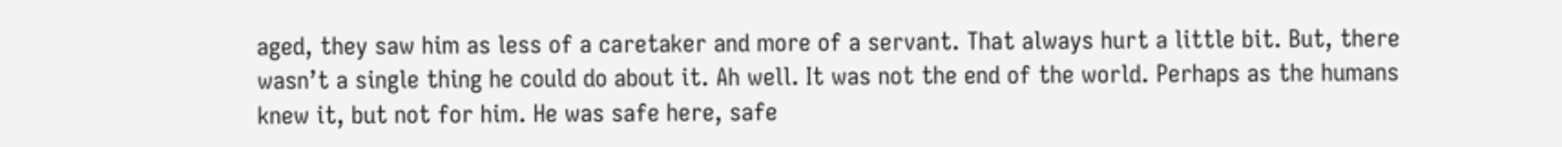aged, they saw him as less of a caretaker and more of a servant. That always hurt a little bit. But, there wasn’t a single thing he could do about it. Ah well. It was not the end of the world. Perhaps as the humans knew it, but not for him. He was safe here, safe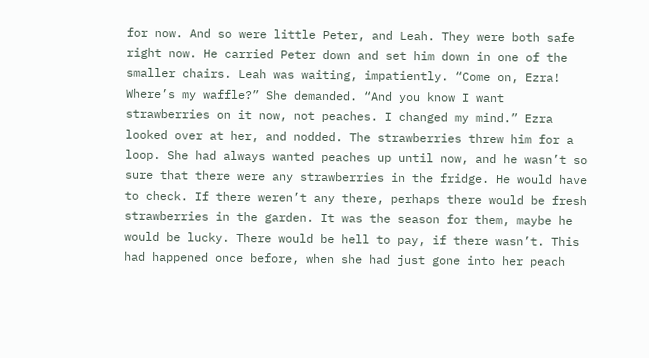for now. And so were little Peter, and Leah. They were both safe right now. He carried Peter down and set him down in one of the smaller chairs. Leah was waiting, impatiently. “Come on, Ezra! Where’s my waffle?” She demanded. “And you know I want strawberries on it now, not peaches. I changed my mind.” Ezra looked over at her, and nodded. The strawberries threw him for a loop. She had always wanted peaches up until now, and he wasn’t so sure that there were any strawberries in the fridge. He would have to check. If there weren’t any there, perhaps there would be fresh strawberries in the garden. It was the season for them, maybe he would be lucky. There would be hell to pay, if there wasn’t. This had happened once before, when she had just gone into her peach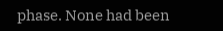phase. None had been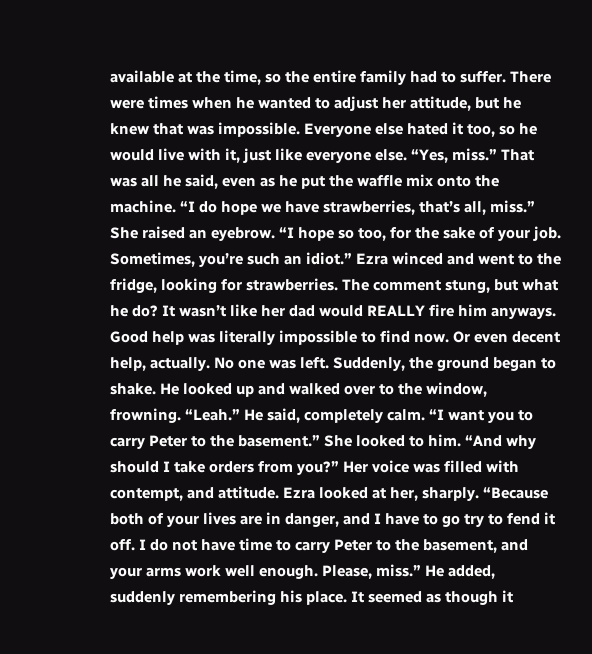available at the time, so the entire family had to suffer. There were times when he wanted to adjust her attitude, but he knew that was impossible. Everyone else hated it too, so he would live with it, just like everyone else. “Yes, miss.” That was all he said, even as he put the waffle mix onto the machine. “I do hope we have strawberries, that’s all, miss.” She raised an eyebrow. “I hope so too, for the sake of your job. Sometimes, you’re such an idiot.” Ezra winced and went to the fridge, looking for strawberries. The comment stung, but what he do? It wasn’t like her dad would REALLY fire him anyways. Good help was literally impossible to find now. Or even decent help, actually. No one was left. Suddenly, the ground began to shake. He looked up and walked over to the window, frowning. “Leah.” He said, completely calm. “I want you to carry Peter to the basement.” She looked to him. “And why should I take orders from you?” Her voice was filled with contempt, and attitude. Ezra looked at her, sharply. “Because both of your lives are in danger, and I have to go try to fend it off. I do not have time to carry Peter to the basement, and your arms work well enough. Please, miss.” He added, suddenly remembering his place. It seemed as though it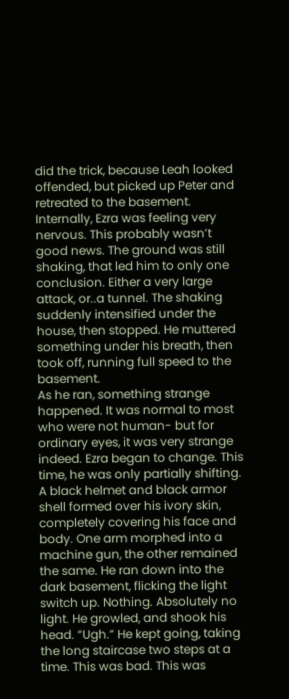did the trick, because Leah looked offended, but picked up Peter and retreated to the basement.
Internally, Ezra was feeling very nervous. This probably wasn’t good news. The ground was still shaking, that led him to only one conclusion. Either a very large attack, or..a tunnel. The shaking suddenly intensified under the house, then stopped. He muttered something under his breath, then took off, running full speed to the basement.
As he ran, something strange happened. It was normal to most who were not human- but for ordinary eyes, it was very strange indeed. Ezra began to change. This time, he was only partially shifting. A black helmet and black armor shell formed over his ivory skin, completely covering his face and body. One arm morphed into a machine gun, the other remained the same. He ran down into the dark basement, flicking the light switch up. Nothing. Absolutely no light. He growled, and shook his head. “Ugh.” He kept going, taking the long staircase two steps at a time. This was bad. This was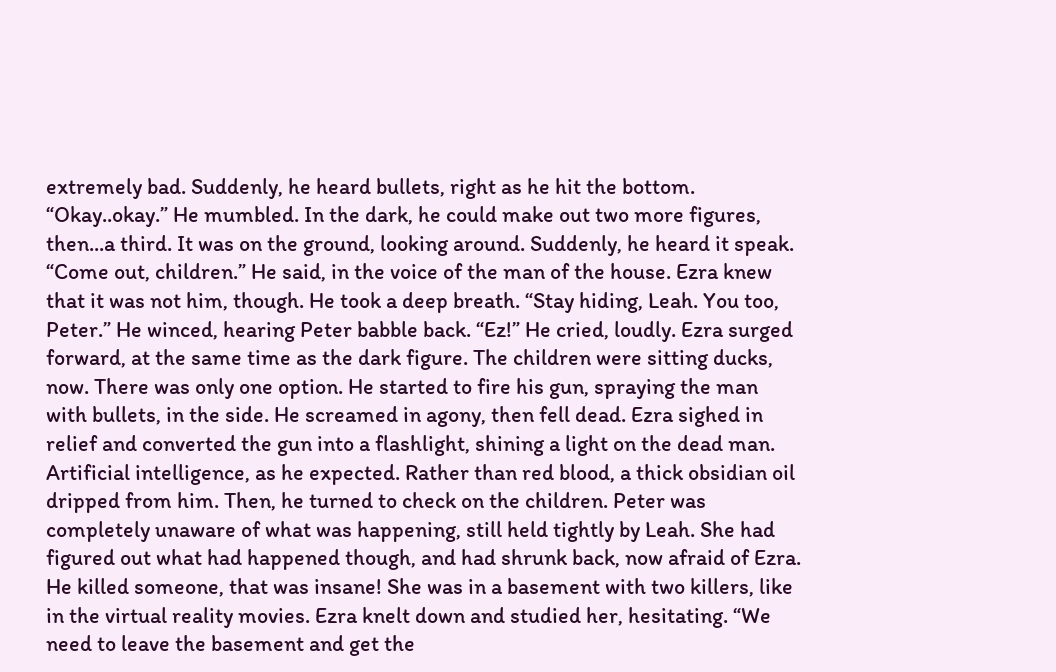extremely bad. Suddenly, he heard bullets, right as he hit the bottom. “Okay..okay.” He mumbled. In the dark, he could make out two more figures, then...a third. It was on the ground, looking around. Suddenly, he heard it speak. “Come out, children.” He said, in the voice of the man of the house. Ezra knew that it was not him, though. He took a deep breath. “Stay hiding, Leah. You too, Peter.” He winced, hearing Peter babble back. “Ez!” He cried, loudly. Ezra surged forward, at the same time as the dark figure. The children were sitting ducks, now. There was only one option. He started to fire his gun, spraying the man with bullets, in the side. He screamed in agony, then fell dead. Ezra sighed in relief and converted the gun into a flashlight, shining a light on the dead man. Artificial intelligence, as he expected. Rather than red blood, a thick obsidian oil dripped from him. Then, he turned to check on the children. Peter was completely unaware of what was happening, still held tightly by Leah. She had figured out what had happened though, and had shrunk back, now afraid of Ezra. He killed someone, that was insane! She was in a basement with two killers, like in the virtual reality movies. Ezra knelt down and studied her, hesitating. “We need to leave the basement and get the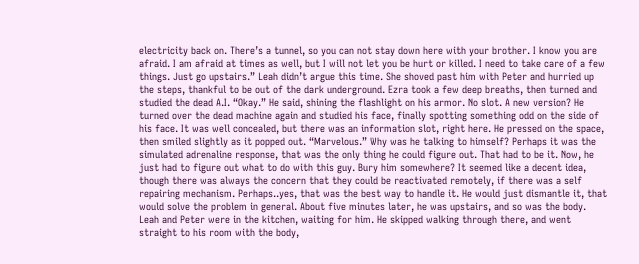electricity back on. There’s a tunnel, so you can not stay down here with your brother. I know you are afraid. I am afraid at times as well, but I will not let you be hurt or killed. I need to take care of a few things. Just go upstairs.” Leah didn’t argue this time. She shoved past him with Peter and hurried up the steps, thankful to be out of the dark underground. Ezra took a few deep breaths, then turned and studied the dead A.I. “Okay.” He said, shining the flashlight on his armor. No slot. A new version? He turned over the dead machine again and studied his face, finally spotting something odd on the side of his face. It was well concealed, but there was an information slot, right here. He pressed on the space, then smiled slightly as it popped out. “Marvelous.” Why was he talking to himself? Perhaps it was the simulated adrenaline response, that was the only thing he could figure out. That had to be it. Now, he just had to figure out what to do with this guy. Bury him somewhere? It seemed like a decent idea, though there was always the concern that they could be reactivated remotely, if there was a self repairing mechanism. Perhaps..yes, that was the best way to handle it. He would just dismantle it, that would solve the problem in general. About five minutes later, he was upstairs, and so was the body. Leah and Peter were in the kitchen, waiting for him. He skipped walking through there, and went straight to his room with the body,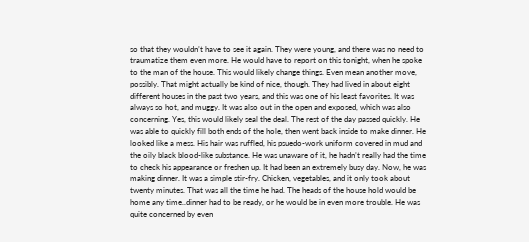so that they wouldn’t have to see it again. They were young, and there was no need to traumatize them even more. He would have to report on this tonight, when he spoke to the man of the house. This would likely change things. Even mean another move, possibly. That might actually be kind of nice, though. They had lived in about eight different houses in the past two years, and this was one of his least favorites. It was always so hot, and muggy. It was also out in the open and exposed, which was also concerning. Yes, this would likely seal the deal. The rest of the day passed quickly. He was able to quickly fill both ends of the hole, then went back inside to make dinner. He looked like a mess. His hair was ruffled, his psuedo-work uniform covered in mud and the oily black blood-like substance. He was unaware of it, he hadn’t really had the time to check his appearance or freshen up. It had been an extremely busy day. Now, he was making dinner. It was a simple stir-fry. Chicken, vegetables, and it only took about twenty minutes. That was all the time he had. The heads of the house hold would be home any time..dinner had to be ready, or he would be in even more trouble. He was quite concerned by even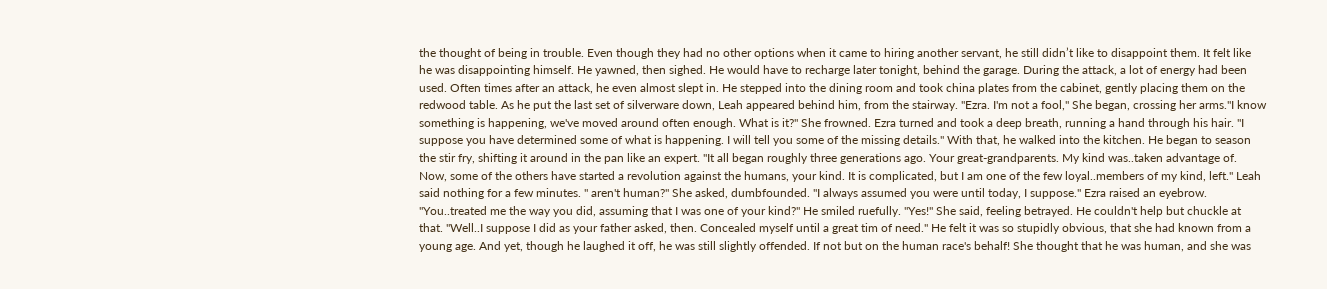the thought of being in trouble. Even though they had no other options when it came to hiring another servant, he still didn’t like to disappoint them. It felt like he was disappointing himself. He yawned, then sighed. He would have to recharge later tonight, behind the garage. During the attack, a lot of energy had been used. Often times after an attack, he even almost slept in. He stepped into the dining room and took china plates from the cabinet, gently placing them on the redwood table. As he put the last set of silverware down, Leah appeared behind him, from the stairway. "Ezra. I'm not a fool," She began, crossing her arms."I know something is happening, we've moved around often enough. What is it?" She frowned. Ezra turned and took a deep breath, running a hand through his hair. "I suppose you have determined some of what is happening. I will tell you some of the missing details." With that, he walked into the kitchen. He began to season the stir fry, shifting it around in the pan like an expert. "It all began roughly three generations ago. Your great-grandparents. My kind was..taken advantage of. Now, some of the others have started a revolution against the humans, your kind. It is complicated, but I am one of the few loyal..members of my kind, left." Leah said nothing for a few minutes. " aren't human?" She asked, dumbfounded. "I always assumed you were until today, I suppose." Ezra raised an eyebrow. "You..treated me the way you did, assuming that I was one of your kind?" He smiled ruefully. "Yes!" She said, feeling betrayed. He couldn't help but chuckle at that. "Well..I suppose I did as your father asked, then. Concealed myself until a great tim of need." He felt it was so stupidly obvious, that she had known from a young age. And yet, though he laughed it off, he was still slightly offended. If not but on the human race's behalf! She thought that he was human, and she was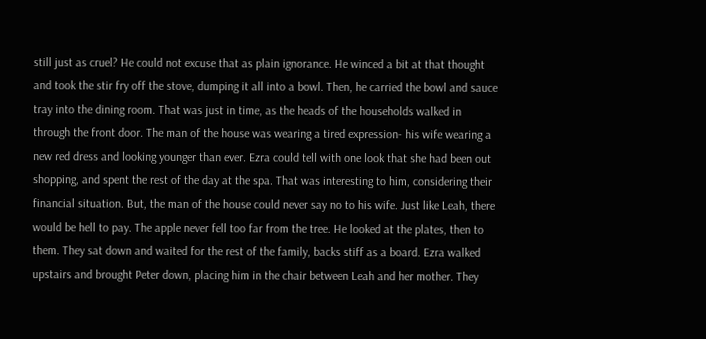still just as cruel? He could not excuse that as plain ignorance. He winced a bit at that thought and took the stir fry off the stove, dumping it all into a bowl. Then, he carried the bowl and sauce tray into the dining room. That was just in time, as the heads of the households walked in through the front door. The man of the house was wearing a tired expression- his wife wearing a new red dress and looking younger than ever. Ezra could tell with one look that she had been out shopping, and spent the rest of the day at the spa. That was interesting to him, considering their financial situation. But, the man of the house could never say no to his wife. Just like Leah, there would be hell to pay. The apple never fell too far from the tree. He looked at the plates, then to them. They sat down and waited for the rest of the family, backs stiff as a board. Ezra walked upstairs and brought Peter down, placing him in the chair between Leah and her mother. They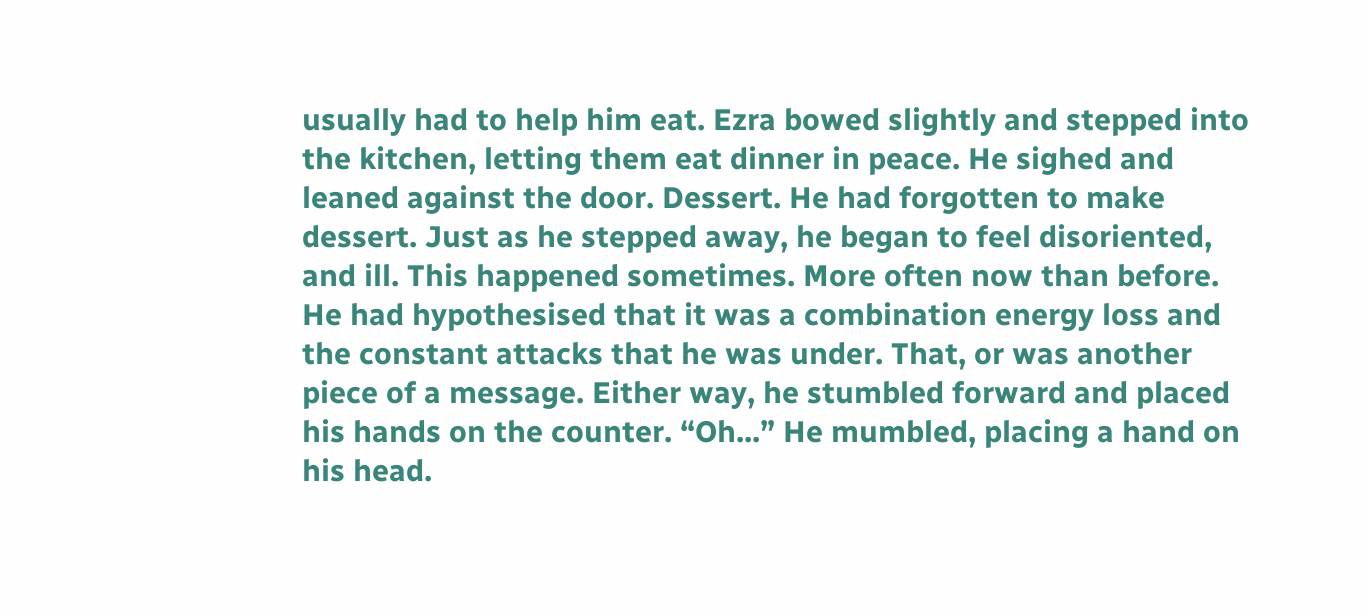usually had to help him eat. Ezra bowed slightly and stepped into the kitchen, letting them eat dinner in peace. He sighed and leaned against the door. Dessert. He had forgotten to make dessert. Just as he stepped away, he began to feel disoriented, and ill. This happened sometimes. More often now than before. He had hypothesised that it was a combination energy loss and the constant attacks that he was under. That, or was another piece of a message. Either way, he stumbled forward and placed his hands on the counter. “Oh...” He mumbled, placing a hand on his head.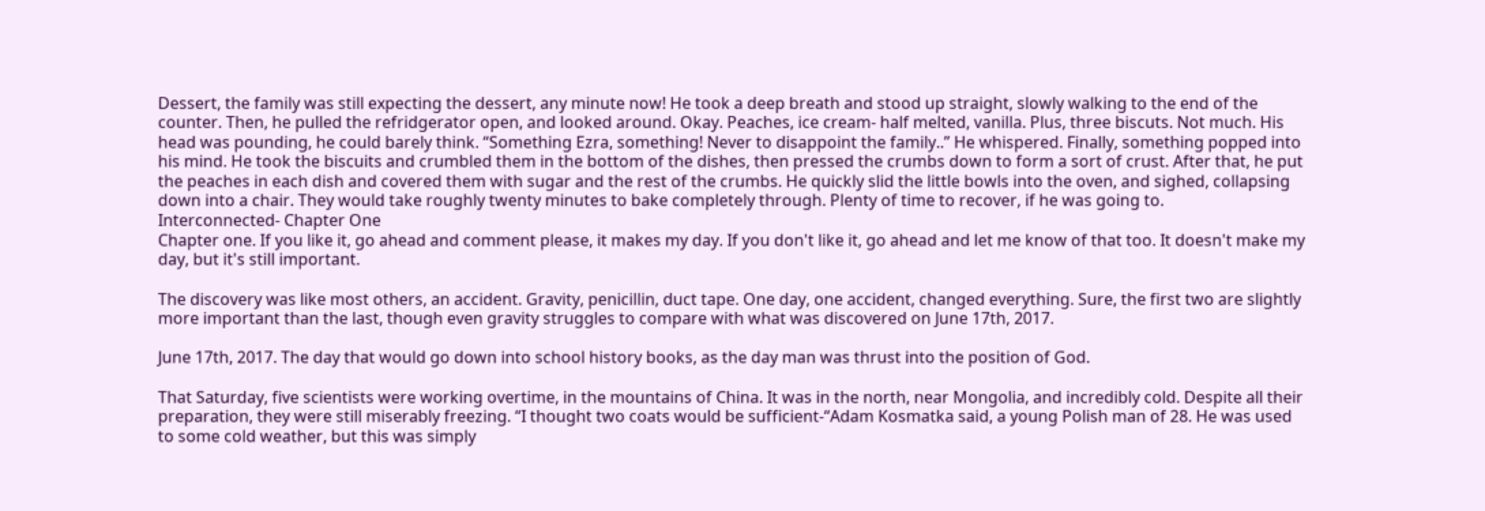Dessert, the family was still expecting the dessert, any minute now! He took a deep breath and stood up straight, slowly walking to the end of the counter. Then, he pulled the refridgerator open, and looked around. Okay. Peaches, ice cream- half melted, vanilla. Plus, three biscuts. Not much. His head was pounding, he could barely think. “Something Ezra, something! Never to disappoint the family..” He whispered. Finally, something popped into his mind. He took the biscuits and crumbled them in the bottom of the dishes, then pressed the crumbs down to form a sort of crust. After that, he put the peaches in each dish and covered them with sugar and the rest of the crumbs. He quickly slid the little bowls into the oven, and sighed, collapsing down into a chair. They would take roughly twenty minutes to bake completely through. Plenty of time to recover, if he was going to.
Interconnected- Chapter One
Chapter one. If you like it, go ahead and comment please, it makes my day. If you don't like it, go ahead and let me know of that too. It doesn't make my day, but it's still important.

The discovery was like most others, an accident. Gravity, penicillin, duct tape. One day, one accident, changed everything. Sure, the first two are slightly more important than the last, though even gravity struggles to compare with what was discovered on June 17th, 2017.

June 17th, 2017. The day that would go down into school history books, as the day man was thrust into the position of God.

That Saturday, five scientists were working overtime, in the mountains of China. It was in the north, near Mongolia, and incredibly cold. Despite all their preparation, they were still miserably freezing. “I thought two coats would be sufficient-“Adam Kosmatka said, a young Polish man of 28. He was used to some cold weather, but this was simply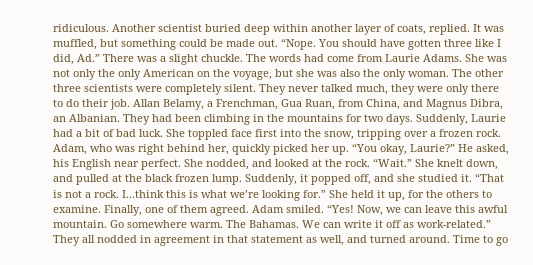ridiculous. Another scientist buried deep within another layer of coats, replied. It was muffled, but something could be made out. “Nope. You should have gotten three like I did, Ad.” There was a slight chuckle. The words had come from Laurie Adams. She was not only the only American on the voyage, but she was also the only woman. The other three scientists were completely silent. They never talked much, they were only there to do their job. Allan Belamy, a Frenchman, Gua Ruan, from China, and Magnus Dibra, an Albanian. They had been climbing in the mountains for two days. Suddenly, Laurie had a bit of bad luck. She toppled face first into the snow, tripping over a frozen rock. Adam, who was right behind her, quickly picked her up. “You okay, Laurie?” He asked, his English near perfect. She nodded, and looked at the rock. “Wait.” She knelt down, and pulled at the black frozen lump. Suddenly, it popped off, and she studied it. “That is not a rock. I...think this is what we’re looking for.” She held it up, for the others to examine. Finally, one of them agreed. Adam smiled. “Yes! Now, we can leave this awful mountain. Go somewhere warm. The Bahamas. We can write it off as work-related.” They all nodded in agreement in that statement as well, and turned around. Time to go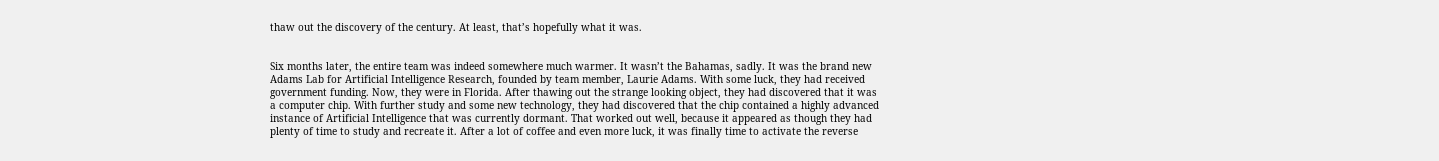thaw out the discovery of the century. At least, that’s hopefully what it was.


Six months later, the entire team was indeed somewhere much warmer. It wasn’t the Bahamas, sadly. It was the brand new Adams Lab for Artificial Intelligence Research, founded by team member, Laurie Adams. With some luck, they had received government funding. Now, they were in Florida. After thawing out the strange looking object, they had discovered that it was a computer chip. With further study and some new technology, they had discovered that the chip contained a highly advanced instance of Artificial Intelligence that was currently dormant. That worked out well, because it appeared as though they had plenty of time to study and recreate it. After a lot of coffee and even more luck, it was finally time to activate the reverse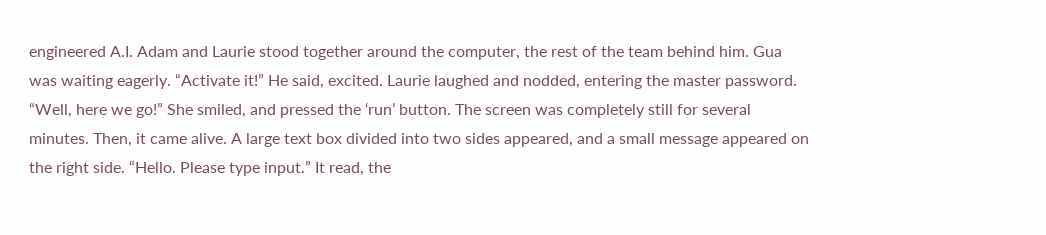engineered A.I. Adam and Laurie stood together around the computer, the rest of the team behind him. Gua was waiting eagerly. “Activate it!” He said, excited. Laurie laughed and nodded, entering the master password. “Well, here we go!” She smiled, and pressed the ‘run’ button. The screen was completely still for several minutes. Then, it came alive. A large text box divided into two sides appeared, and a small message appeared on the right side. “Hello. Please type input.” It read, the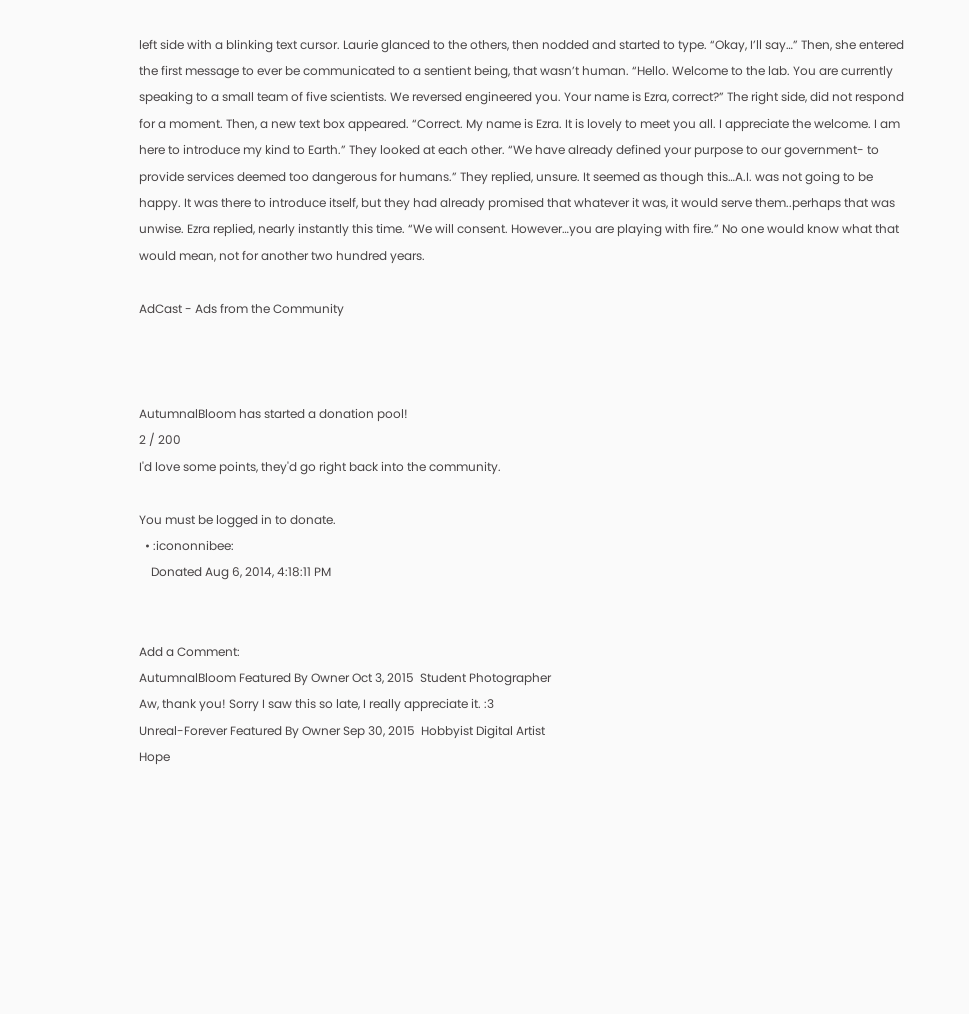left side with a blinking text cursor. Laurie glanced to the others, then nodded and started to type. “Okay, I’ll say…” Then, she entered the first message to ever be communicated to a sentient being, that wasn’t human. “Hello. Welcome to the lab. You are currently speaking to a small team of five scientists. We reversed engineered you. Your name is Ezra, correct?” The right side, did not respond for a moment. Then, a new text box appeared. “Correct. My name is Ezra. It is lovely to meet you all. I appreciate the welcome. I am here to introduce my kind to Earth.” They looked at each other. “We have already defined your purpose to our government- to provide services deemed too dangerous for humans.” They replied, unsure. It seemed as though this…A.I. was not going to be happy. It was there to introduce itself, but they had already promised that whatever it was, it would serve them..perhaps that was unwise. Ezra replied, nearly instantly this time. “We will consent. However…you are playing with fire.” No one would know what that would mean, not for another two hundred years.

AdCast - Ads from the Community



AutumnalBloom has started a donation pool!
2 / 200
I'd love some points, they'd go right back into the community.

You must be logged in to donate.
  • :icononnibee:
    Donated Aug 6, 2014, 4:18:11 PM


Add a Comment:
AutumnalBloom Featured By Owner Oct 3, 2015  Student Photographer
Aw, thank you! Sorry I saw this so late, I really appreciate it. :3
Unreal-Forever Featured By Owner Sep 30, 2015  Hobbyist Digital Artist
Hope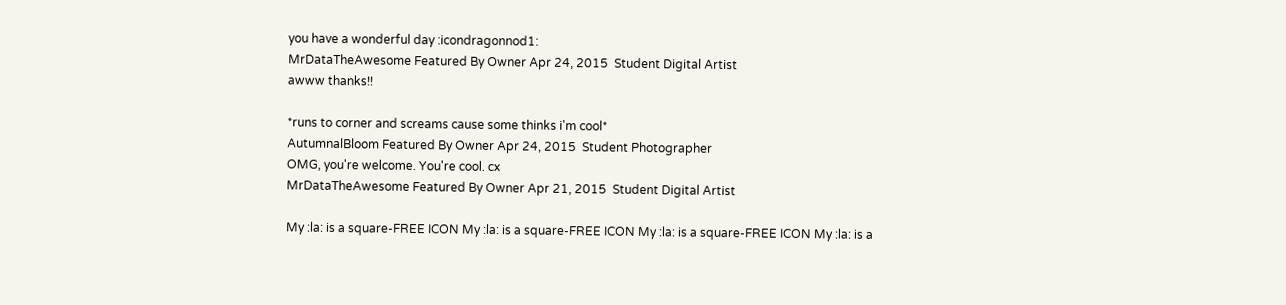you have a wonderful day :icondragonnod1:
MrDataTheAwesome Featured By Owner Apr 24, 2015  Student Digital Artist
awww thanks!!

*runs to corner and screams cause some thinks i'm cool*
AutumnalBloom Featured By Owner Apr 24, 2015  Student Photographer
OMG, you're welcome. You're cool. cx
MrDataTheAwesome Featured By Owner Apr 21, 2015  Student Digital Artist

My :la: is a square-FREE ICON My :la: is a square-FREE ICON My :la: is a square-FREE ICON My :la: is a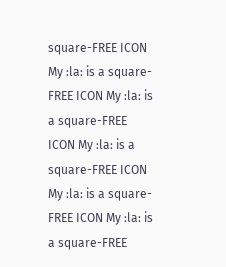square-FREE ICON My :la: is a square-FREE ICON My :la: is a square-FREE ICON My :la: is a square-FREE ICON My :la: is a square-FREE ICON My :la: is a square-FREE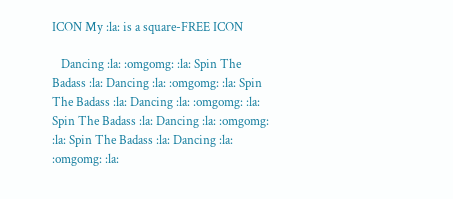ICON My :la: is a square-FREE ICON

   Dancing :la: :omgomg: :la: Spin The Badass :la: Dancing :la: :omgomg: :la: Spin The Badass :la: Dancing :la: :omgomg: :la: Spin The Badass :la: Dancing :la: :omgomg: :la: Spin The Badass :la: Dancing :la: :omgomg: :la: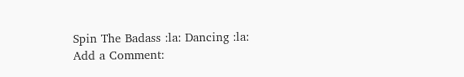Spin The Badass :la: Dancing :la:
Add a Comment: